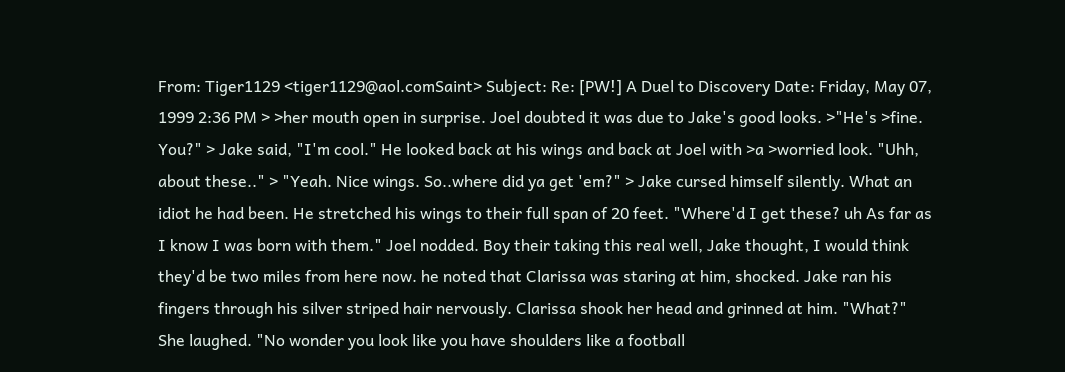From: Tiger1129 <tiger1129@aol.comSaint> Subject: Re: [PW!] A Duel to Discovery Date: Friday, May 07, 1999 2:36 PM > >her mouth open in surprise. Joel doubted it was due to Jake's good looks. >"He's >fine. You?" > Jake said, "I'm cool." He looked back at his wings and back at Joel with >a >worried look. "Uhh, about these.." > "Yeah. Nice wings. So..where did ya get 'em?" > Jake cursed himself silently. What an idiot he had been. He stretched his wings to their full span of 20 feet. "Where'd I get these? uh As far as I know I was born with them." Joel nodded. Boy their taking this real well, Jake thought, I would think they'd be two miles from here now. he noted that Clarissa was staring at him, shocked. Jake ran his fingers through his silver striped hair nervously. Clarissa shook her head and grinned at him. "What?" She laughed. "No wonder you look like you have shoulders like a football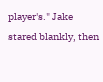player's." Jake stared blankly, then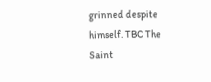grinned despite himself. TBC The Saint